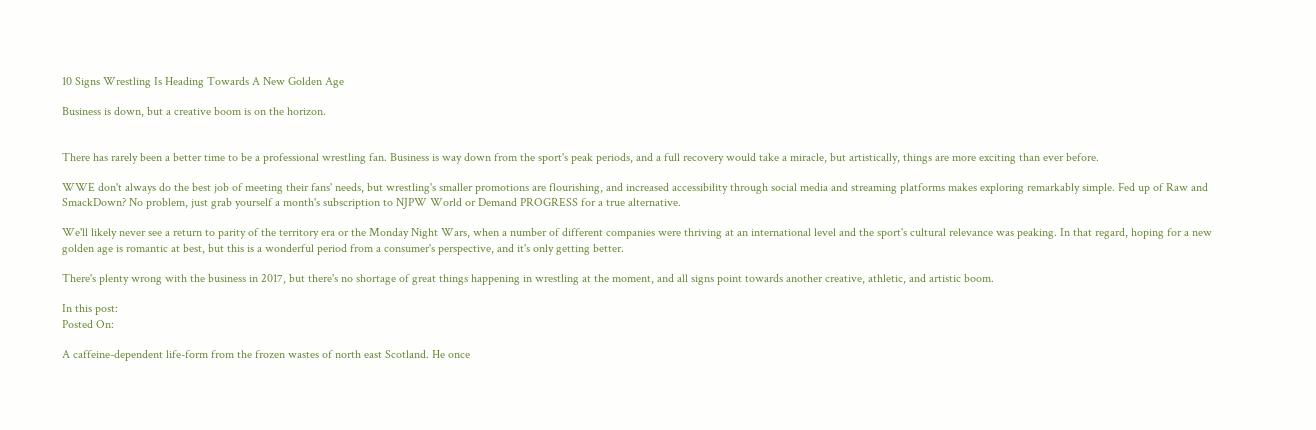10 Signs Wrestling Is Heading Towards A New Golden Age

Business is down, but a creative boom is on the horizon.


There has rarely been a better time to be a professional wrestling fan. Business is way down from the sport's peak periods, and a full recovery would take a miracle, but artistically, things are more exciting than ever before.

WWE don't always do the best job of meeting their fans' needs, but wrestling's smaller promotions are flourishing, and increased accessibility through social media and streaming platforms makes exploring remarkably simple. Fed up of Raw and SmackDown? No problem, just grab yourself a month's subscription to NJPW World or Demand PROGRESS for a true alternative.

We'll likely never see a return to parity of the territory era or the Monday Night Wars, when a number of different companies were thriving at an international level and the sport's cultural relevance was peaking. In that regard, hoping for a new golden age is romantic at best, but this is a wonderful period from a consumer's perspective, and it's only getting better.

There's plenty wrong with the business in 2017, but there's no shortage of great things happening in wrestling at the moment, and all signs point towards another creative, athletic, and artistic boom.

In this post:
Posted On:

A caffeine-dependent life-form from the frozen wastes of north east Scotland. He once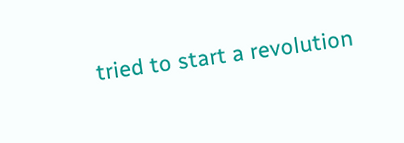tried to start a revolution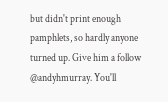but didn't print enough pamphlets, so hardly anyone turned up. Give him a follow @andyhmurray. You'll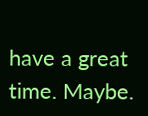have a great time. Maybe.